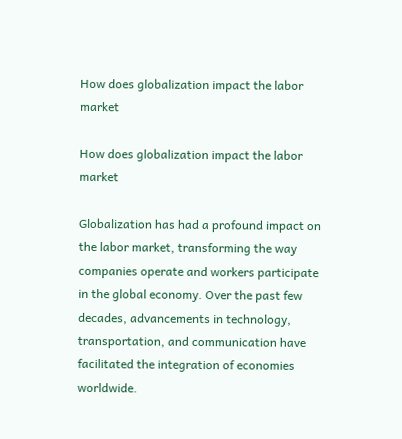How does globalization impact the labor market

How does globalization impact the labor market

Globalization has had a profound impact on the labor market, transforming the way companies operate and workers participate in the global economy. Over the past few decades, advancements in technology, transportation, and communication have facilitated the integration of economies worldwide.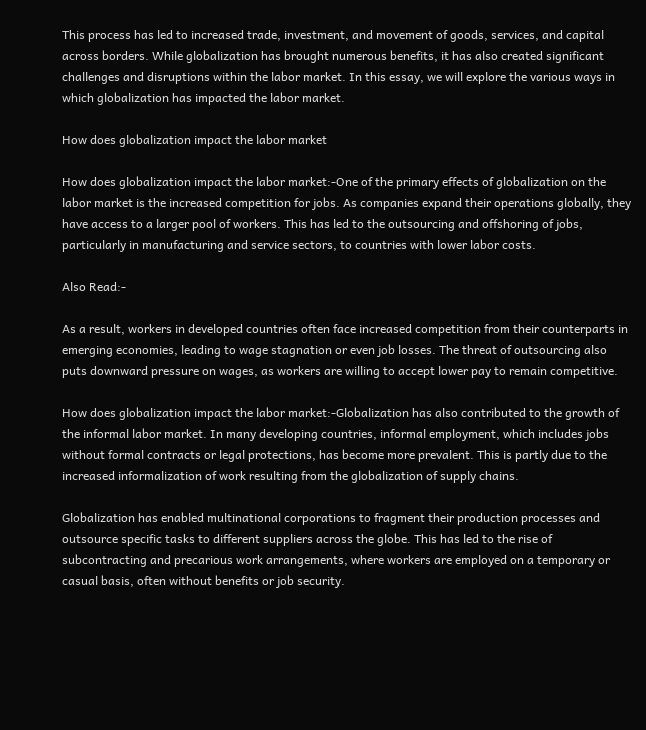This process has led to increased trade, investment, and movement of goods, services, and capital across borders. While globalization has brought numerous benefits, it has also created significant challenges and disruptions within the labor market. In this essay, we will explore the various ways in which globalization has impacted the labor market.

How does globalization impact the labor market

How does globalization impact the labor market:-One of the primary effects of globalization on the labor market is the increased competition for jobs. As companies expand their operations globally, they have access to a larger pool of workers. This has led to the outsourcing and offshoring of jobs, particularly in manufacturing and service sectors, to countries with lower labor costs.

Also Read:-

As a result, workers in developed countries often face increased competition from their counterparts in emerging economies, leading to wage stagnation or even job losses. The threat of outsourcing also puts downward pressure on wages, as workers are willing to accept lower pay to remain competitive.

How does globalization impact the labor market:-Globalization has also contributed to the growth of the informal labor market. In many developing countries, informal employment, which includes jobs without formal contracts or legal protections, has become more prevalent. This is partly due to the increased informalization of work resulting from the globalization of supply chains.

Globalization has enabled multinational corporations to fragment their production processes and outsource specific tasks to different suppliers across the globe. This has led to the rise of subcontracting and precarious work arrangements, where workers are employed on a temporary or casual basis, often without benefits or job security.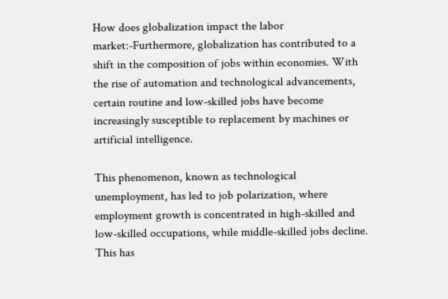How does globalization impact the labor market:-Furthermore, globalization has contributed to a shift in the composition of jobs within economies. With the rise of automation and technological advancements, certain routine and low-skilled jobs have become increasingly susceptible to replacement by machines or artificial intelligence.

This phenomenon, known as technological unemployment, has led to job polarization, where employment growth is concentrated in high-skilled and low-skilled occupations, while middle-skilled jobs decline. This has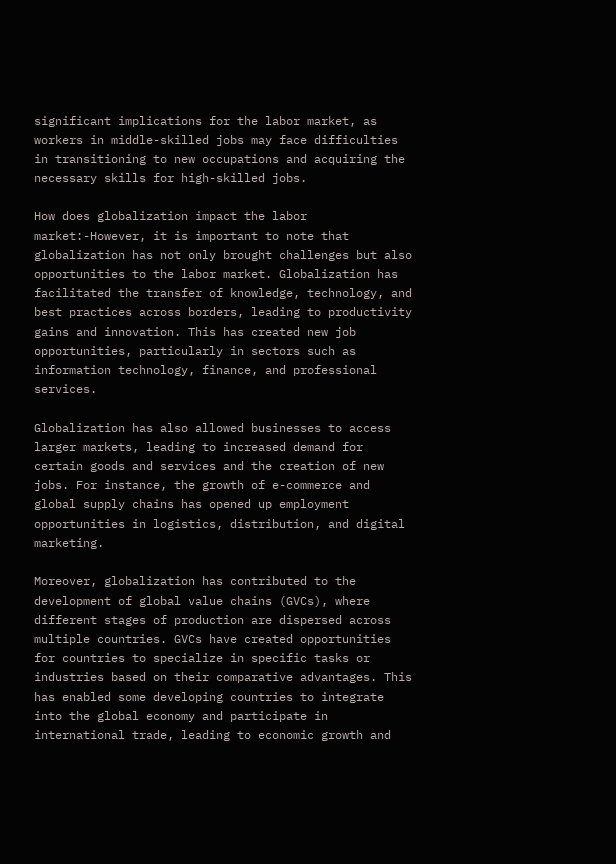significant implications for the labor market, as workers in middle-skilled jobs may face difficulties in transitioning to new occupations and acquiring the necessary skills for high-skilled jobs.

How does globalization impact the labor market:-However, it is important to note that globalization has not only brought challenges but also opportunities to the labor market. Globalization has facilitated the transfer of knowledge, technology, and best practices across borders, leading to productivity gains and innovation. This has created new job opportunities, particularly in sectors such as information technology, finance, and professional services.

Globalization has also allowed businesses to access larger markets, leading to increased demand for certain goods and services and the creation of new jobs. For instance, the growth of e-commerce and global supply chains has opened up employment opportunities in logistics, distribution, and digital marketing.

Moreover, globalization has contributed to the development of global value chains (GVCs), where different stages of production are dispersed across multiple countries. GVCs have created opportunities for countries to specialize in specific tasks or industries based on their comparative advantages. This has enabled some developing countries to integrate into the global economy and participate in international trade, leading to economic growth and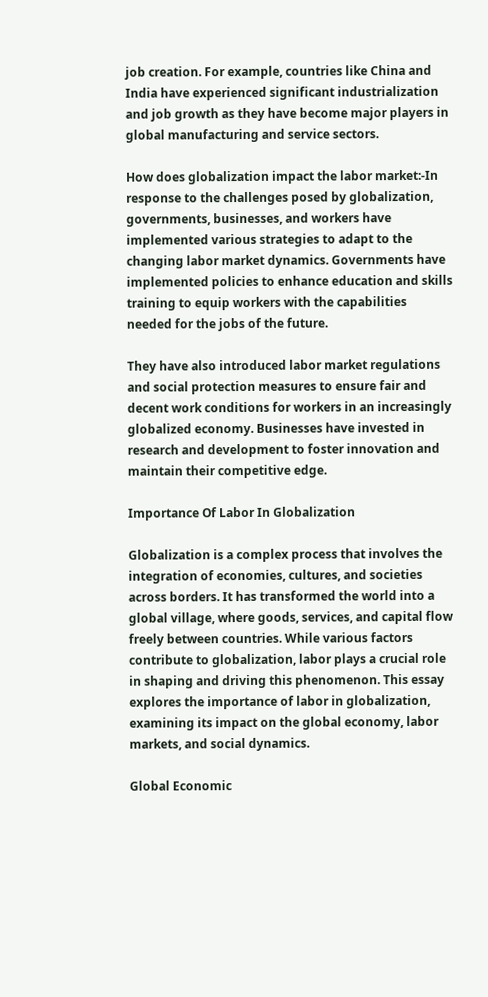job creation. For example, countries like China and India have experienced significant industrialization and job growth as they have become major players in global manufacturing and service sectors.

How does globalization impact the labor market:-In response to the challenges posed by globalization, governments, businesses, and workers have implemented various strategies to adapt to the changing labor market dynamics. Governments have implemented policies to enhance education and skills training to equip workers with the capabilities needed for the jobs of the future.

They have also introduced labor market regulations and social protection measures to ensure fair and decent work conditions for workers in an increasingly globalized economy. Businesses have invested in research and development to foster innovation and maintain their competitive edge.

Importance Of Labor In Globalization

Globalization is a complex process that involves the integration of economies, cultures, and societies across borders. It has transformed the world into a global village, where goods, services, and capital flow freely between countries. While various factors contribute to globalization, labor plays a crucial role in shaping and driving this phenomenon. This essay explores the importance of labor in globalization, examining its impact on the global economy, labor markets, and social dynamics.

Global Economic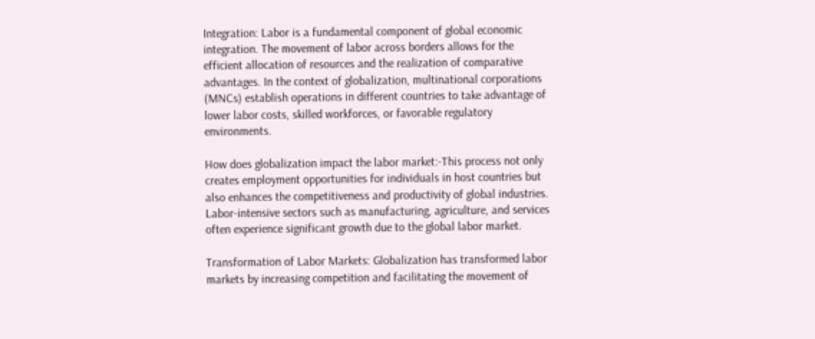Integration: Labor is a fundamental component of global economic integration. The movement of labor across borders allows for the efficient allocation of resources and the realization of comparative advantages. In the context of globalization, multinational corporations (MNCs) establish operations in different countries to take advantage of lower labor costs, skilled workforces, or favorable regulatory environments.

How does globalization impact the labor market:-This process not only creates employment opportunities for individuals in host countries but also enhances the competitiveness and productivity of global industries. Labor-intensive sectors such as manufacturing, agriculture, and services often experience significant growth due to the global labor market.

Transformation of Labor Markets: Globalization has transformed labor markets by increasing competition and facilitating the movement of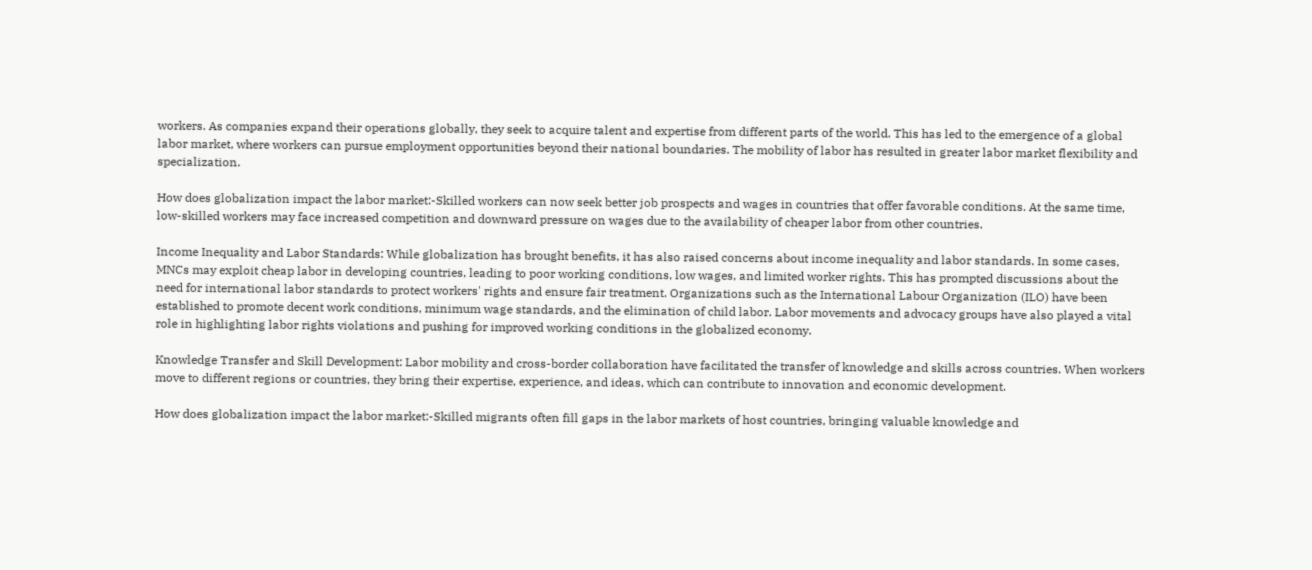workers. As companies expand their operations globally, they seek to acquire talent and expertise from different parts of the world. This has led to the emergence of a global labor market, where workers can pursue employment opportunities beyond their national boundaries. The mobility of labor has resulted in greater labor market flexibility and specialization.

How does globalization impact the labor market:-Skilled workers can now seek better job prospects and wages in countries that offer favorable conditions. At the same time, low-skilled workers may face increased competition and downward pressure on wages due to the availability of cheaper labor from other countries.

Income Inequality and Labor Standards: While globalization has brought benefits, it has also raised concerns about income inequality and labor standards. In some cases, MNCs may exploit cheap labor in developing countries, leading to poor working conditions, low wages, and limited worker rights. This has prompted discussions about the need for international labor standards to protect workers' rights and ensure fair treatment. Organizations such as the International Labour Organization (ILO) have been established to promote decent work conditions, minimum wage standards, and the elimination of child labor. Labor movements and advocacy groups have also played a vital role in highlighting labor rights violations and pushing for improved working conditions in the globalized economy.

Knowledge Transfer and Skill Development: Labor mobility and cross-border collaboration have facilitated the transfer of knowledge and skills across countries. When workers move to different regions or countries, they bring their expertise, experience, and ideas, which can contribute to innovation and economic development.

How does globalization impact the labor market:-Skilled migrants often fill gaps in the labor markets of host countries, bringing valuable knowledge and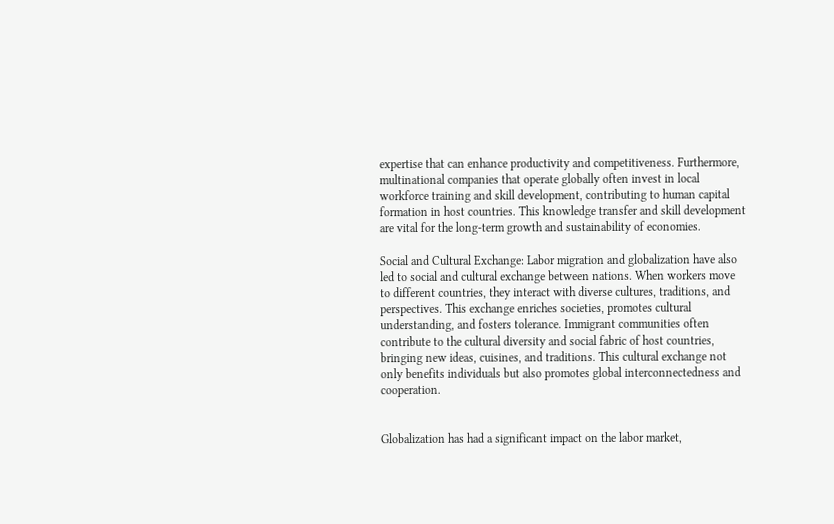expertise that can enhance productivity and competitiveness. Furthermore, multinational companies that operate globally often invest in local workforce training and skill development, contributing to human capital formation in host countries. This knowledge transfer and skill development are vital for the long-term growth and sustainability of economies.

Social and Cultural Exchange: Labor migration and globalization have also led to social and cultural exchange between nations. When workers move to different countries, they interact with diverse cultures, traditions, and perspectives. This exchange enriches societies, promotes cultural understanding, and fosters tolerance. Immigrant communities often contribute to the cultural diversity and social fabric of host countries, bringing new ideas, cuisines, and traditions. This cultural exchange not only benefits individuals but also promotes global interconnectedness and cooperation.


Globalization has had a significant impact on the labor market,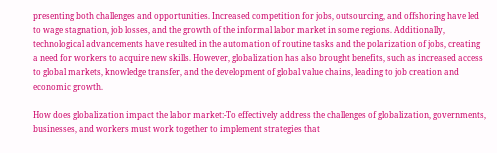presenting both challenges and opportunities. Increased competition for jobs, outsourcing, and offshoring have led to wage stagnation, job losses, and the growth of the informal labor market in some regions. Additionally, technological advancements have resulted in the automation of routine tasks and the polarization of jobs, creating a need for workers to acquire new skills. However, globalization has also brought benefits, such as increased access to global markets, knowledge transfer, and the development of global value chains, leading to job creation and economic growth.

How does globalization impact the labor market:-To effectively address the challenges of globalization, governments, businesses, and workers must work together to implement strategies that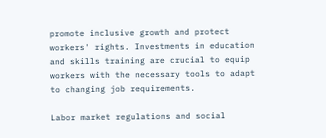promote inclusive growth and protect workers' rights. Investments in education and skills training are crucial to equip workers with the necessary tools to adapt to changing job requirements.

Labor market regulations and social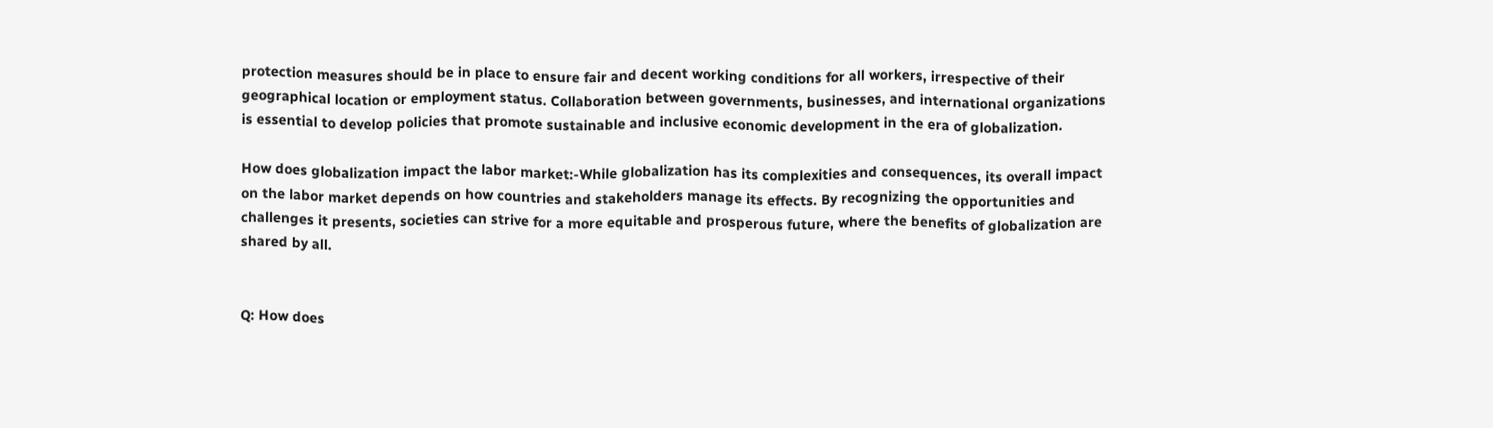protection measures should be in place to ensure fair and decent working conditions for all workers, irrespective of their geographical location or employment status. Collaboration between governments, businesses, and international organizations is essential to develop policies that promote sustainable and inclusive economic development in the era of globalization.

How does globalization impact the labor market:-While globalization has its complexities and consequences, its overall impact on the labor market depends on how countries and stakeholders manage its effects. By recognizing the opportunities and challenges it presents, societies can strive for a more equitable and prosperous future, where the benefits of globalization are shared by all.


Q: How does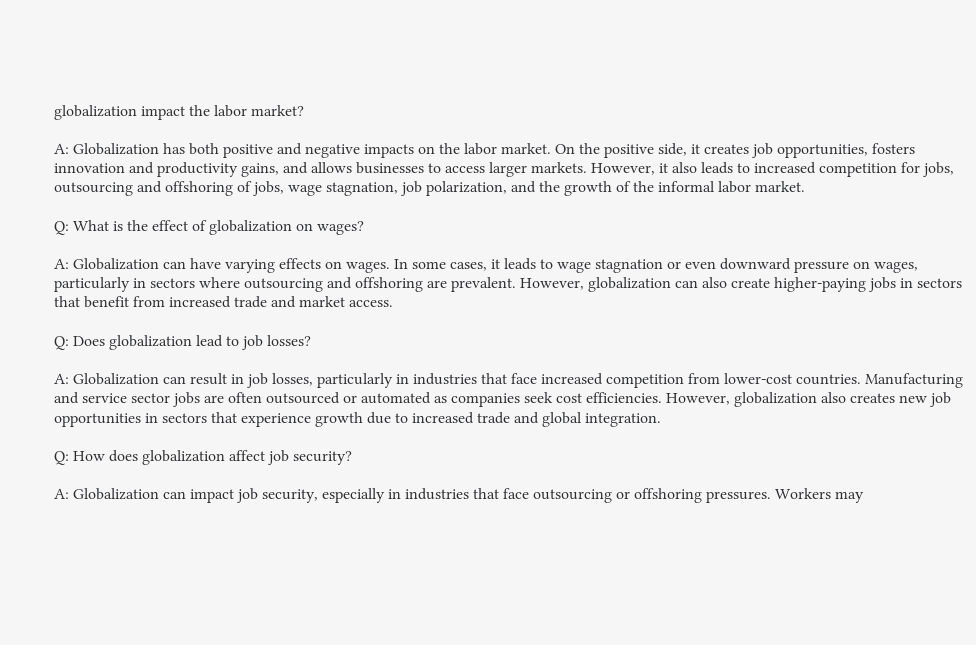globalization impact the labor market?

A: Globalization has both positive and negative impacts on the labor market. On the positive side, it creates job opportunities, fosters innovation and productivity gains, and allows businesses to access larger markets. However, it also leads to increased competition for jobs, outsourcing and offshoring of jobs, wage stagnation, job polarization, and the growth of the informal labor market.

Q: What is the effect of globalization on wages?

A: Globalization can have varying effects on wages. In some cases, it leads to wage stagnation or even downward pressure on wages, particularly in sectors where outsourcing and offshoring are prevalent. However, globalization can also create higher-paying jobs in sectors that benefit from increased trade and market access.

Q: Does globalization lead to job losses?

A: Globalization can result in job losses, particularly in industries that face increased competition from lower-cost countries. Manufacturing and service sector jobs are often outsourced or automated as companies seek cost efficiencies. However, globalization also creates new job opportunities in sectors that experience growth due to increased trade and global integration.

Q: How does globalization affect job security?

A: Globalization can impact job security, especially in industries that face outsourcing or offshoring pressures. Workers may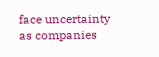face uncertainty as companies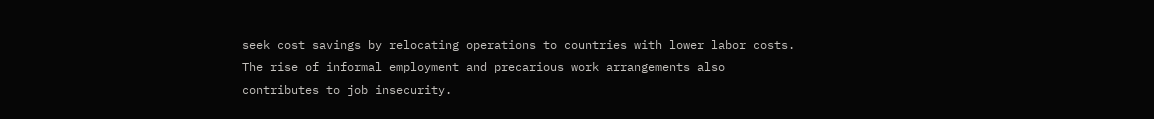seek cost savings by relocating operations to countries with lower labor costs. The rise of informal employment and precarious work arrangements also contributes to job insecurity.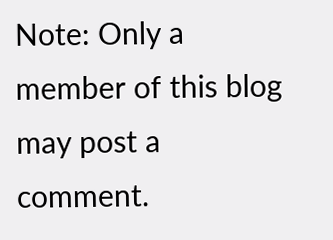Note: Only a member of this blog may post a comment.